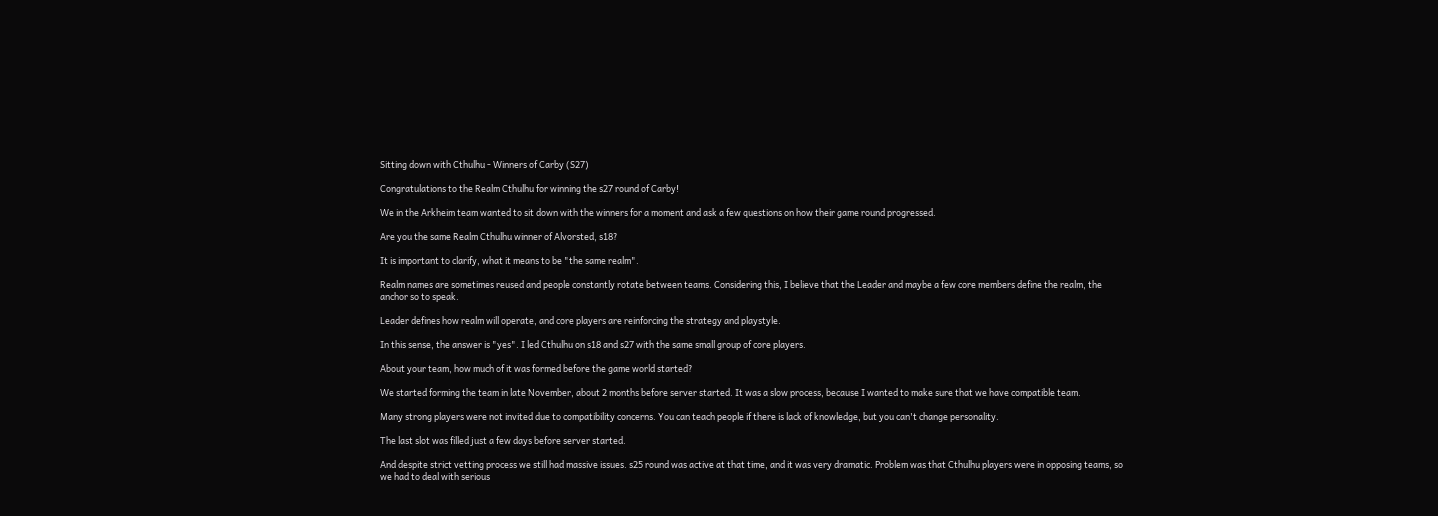Sitting down with Cthulhu - Winners of Carby (S27)

Congratulations to the Realm Cthulhu for winning the s27 round of Carby!

We in the Arkheim team wanted to sit down with the winners for a moment and ask a few questions on how their game round progressed.

Are you the same Realm Cthulhu winner of Alvorsted, s18?

It is important to clarify, what it means to be "the same realm".

Realm names are sometimes reused and people constantly rotate between teams. Considering this, I believe that the Leader and maybe a few core members define the realm, the anchor so to speak.

Leader defines how realm will operate, and core players are reinforcing the strategy and playstyle.

In this sense, the answer is "yes". I led Cthulhu on s18 and s27 with the same small group of core players.

About your team, how much of it was formed before the game world started?

We started forming the team in late November, about 2 months before server started. It was a slow process, because I wanted to make sure that we have compatible team.

Many strong players were not invited due to compatibility concerns. You can teach people if there is lack of knowledge, but you can't change personality.

The last slot was filled just a few days before server started.

And despite strict vetting process we still had massive issues. s25 round was active at that time, and it was very dramatic. Problem was that Cthulhu players were in opposing teams, so we had to deal with serious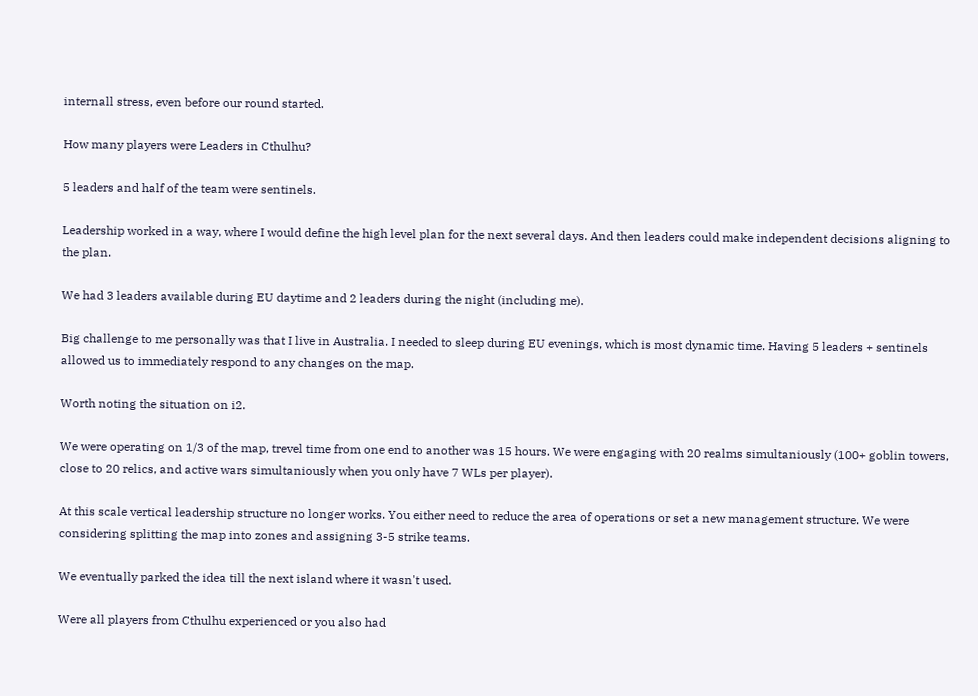internall stress, even before our round started.

How many players were Leaders in Cthulhu?

5 leaders and half of the team were sentinels.

Leadership worked in a way, where I would define the high level plan for the next several days. And then leaders could make independent decisions aligning to the plan.

We had 3 leaders available during EU daytime and 2 leaders during the night (including me).

Big challenge to me personally was that I live in Australia. I needed to sleep during EU evenings, which is most dynamic time. Having 5 leaders + sentinels allowed us to immediately respond to any changes on the map.

Worth noting the situation on i2.

We were operating on 1/3 of the map, trevel time from one end to another was 15 hours. We were engaging with 20 realms simultaniously (100+ goblin towers, close to 20 relics, and active wars simultaniously when you only have 7 WLs per player).

At this scale vertical leadership structure no longer works. You either need to reduce the area of operations or set a new management structure. We were considering splitting the map into zones and assigning 3-5 strike teams.

We eventually parked the idea till the next island where it wasn't used.

Were all players from Cthulhu experienced or you also had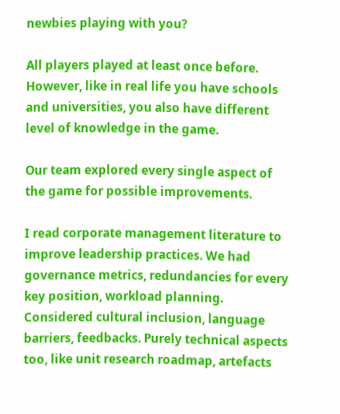newbies playing with you?

All players played at least once before. However, like in real life you have schools and universities, you also have different level of knowledge in the game.

Our team explored every single aspect of the game for possible improvements.

I read corporate management literature to improve leadership practices. We had governance metrics, redundancies for every key position, workload planning. Considered cultural inclusion, language barriers, feedbacks. Purely technical aspects too, like unit research roadmap, artefacts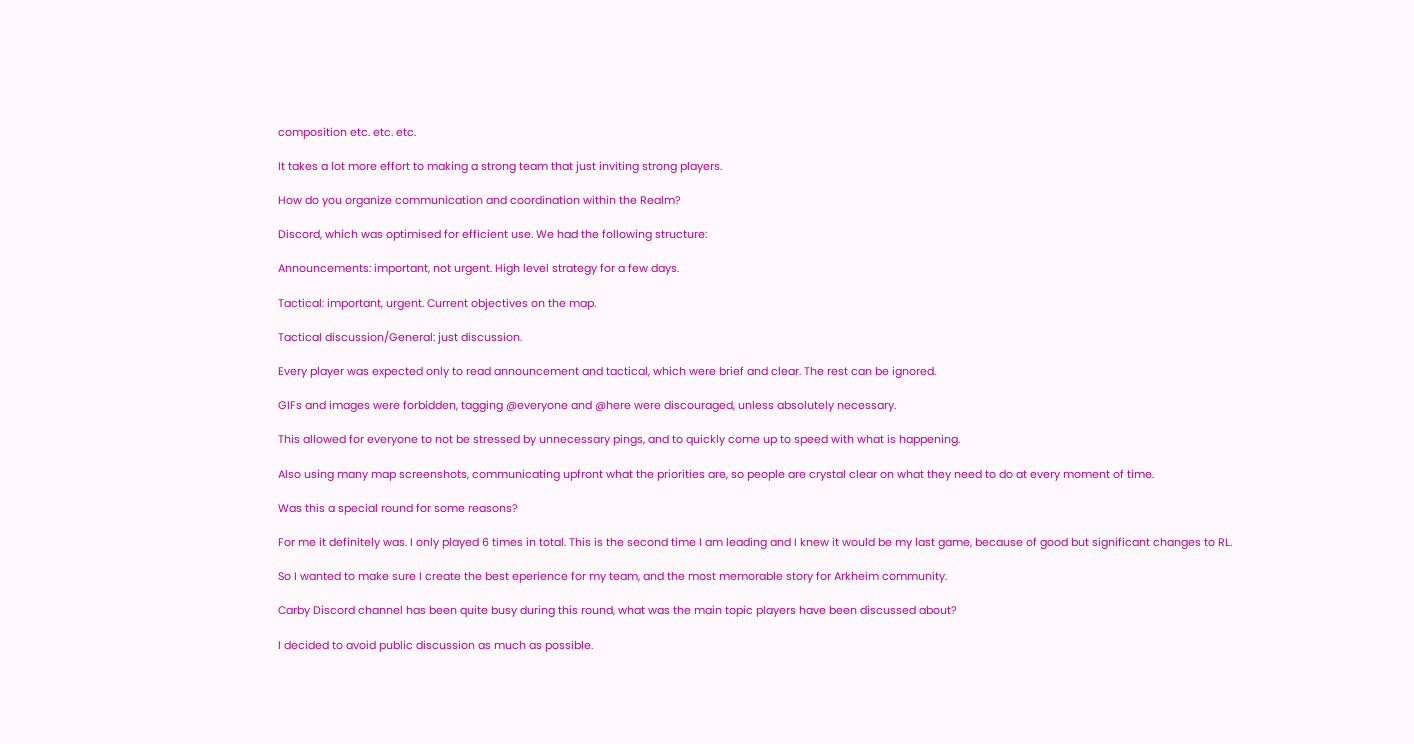composition etc. etc. etc.

It takes a lot more effort to making a strong team that just inviting strong players.

How do you organize communication and coordination within the Realm?

Discord, which was optimised for efficient use. We had the following structure:

Announcements: important, not urgent. High level strategy for a few days.

Tactical: important, urgent. Current objectives on the map.

Tactical discussion/General: just discussion.

Every player was expected only to read announcement and tactical, which were brief and clear. The rest can be ignored.

GIFs and images were forbidden, tagging @everyone and @here were discouraged, unless absolutely necessary.

This allowed for everyone to not be stressed by unnecessary pings, and to quickly come up to speed with what is happening.

Also using many map screenshots, communicating upfront what the priorities are, so people are crystal clear on what they need to do at every moment of time.

Was this a special round for some reasons?

For me it definitely was. I only played 6 times in total. This is the second time I am leading and I knew it would be my last game, because of good but significant changes to RL.

So I wanted to make sure I create the best eperience for my team, and the most memorable story for Arkheim community.

Carby Discord channel has been quite busy during this round, what was the main topic players have been discussed about?

I decided to avoid public discussion as much as possible.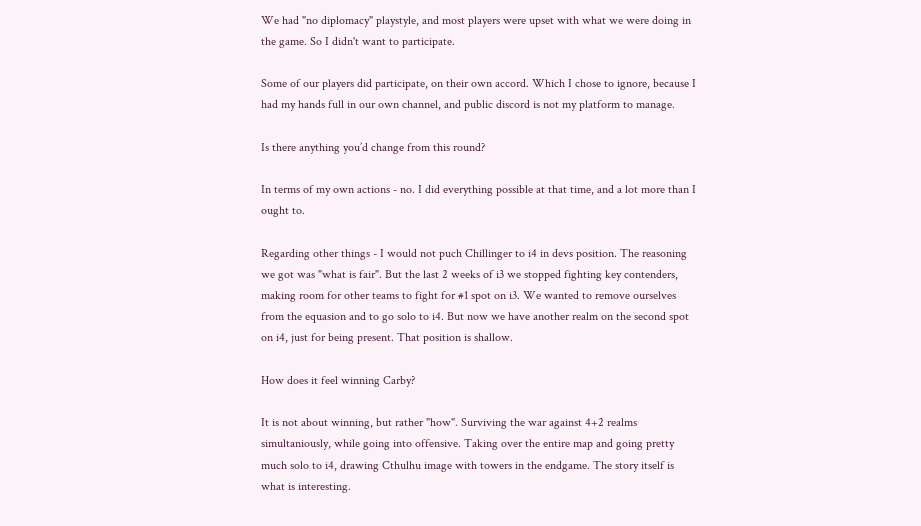We had "no diplomacy" playstyle, and most players were upset with what we were doing in the game. So I didn't want to participate.

Some of our players did participate, on their own accord. Which I chose to ignore, because I had my hands full in our own channel, and public discord is not my platform to manage.

Is there anything you’d change from this round?

In terms of my own actions - no. I did everything possible at that time, and a lot more than I ought to.

Regarding other things - I would not puch Chillinger to i4 in devs position. The reasoning we got was "what is fair". But the last 2 weeks of i3 we stopped fighting key contenders, making room for other teams to fight for #1 spot on i3. We wanted to remove ourselves from the equasion and to go solo to i4. But now we have another realm on the second spot on i4, just for being present. That position is shallow.

How does it feel winning Carby?

It is not about winning, but rather "how". Surviving the war against 4+2 realms simultaniously, while going into offensive. Taking over the entire map and going pretty much solo to i4, drawing Cthulhu image with towers in the endgame. The story itself is what is interesting.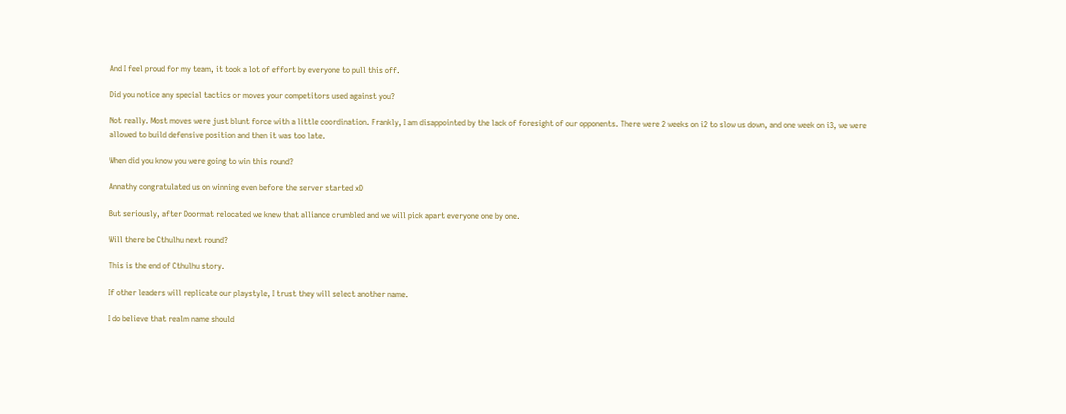And I feel proud for my team, it took a lot of effort by everyone to pull this off.

Did you notice any special tactics or moves your competitors used against you?

Not really. Most moves were just blunt force with a little coordination. Frankly, I am disappointed by the lack of foresight of our opponents. There were 2 weeks on i2 to slow us down, and one week on i3, we were allowed to build defensive position and then it was too late.

When did you know you were going to win this round?

Annathy congratulated us on winning even before the server started xD

But seriously, after Doormat relocated we knew that alliance crumbled and we will pick apart everyone one by one.

Will there be Cthulhu next round?

This is the end of Cthulhu story.

If other leaders will replicate our playstyle, I trust they will select another name.

I do believe that realm name should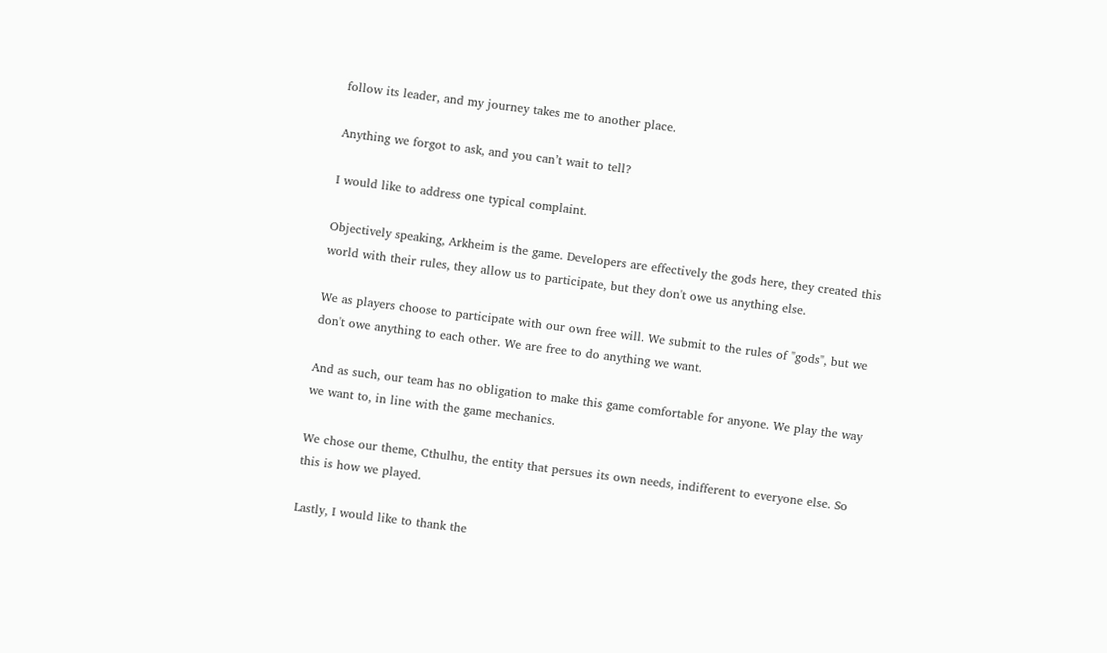follow its leader, and my journey takes me to another place.

Anything we forgot to ask, and you can’t wait to tell?

I would like to address one typical complaint.

Objectively speaking, Arkheim is the game. Developers are effectively the gods here, they created this world with their rules, they allow us to participate, but they don't owe us anything else.

We as players choose to participate with our own free will. We submit to the rules of "gods", but we don't owe anything to each other. We are free to do anything we want.

And as such, our team has no obligation to make this game comfortable for anyone. We play the way we want to, in line with the game mechanics.

We chose our theme, Cthulhu, the entity that persues its own needs, indifferent to everyone else. So this is how we played.

Lastly, I would like to thank the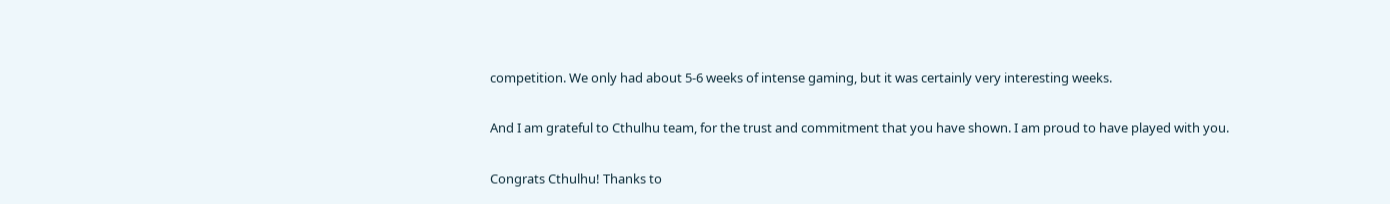competition. We only had about 5-6 weeks of intense gaming, but it was certainly very interesting weeks.

And I am grateful to Cthulhu team, for the trust and commitment that you have shown. I am proud to have played with you.

Congrats Cthulhu! Thanks to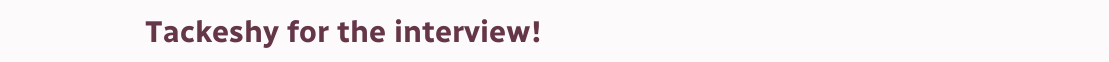Tackeshy for the interview!